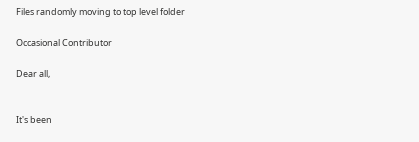Files randomly moving to top level folder

Occasional Contributor

Dear all,


It's been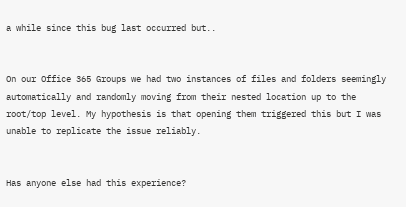a while since this bug last occurred but..


On our Office 365 Groups we had two instances of files and folders seemingly automatically and randomly moving from their nested location up to the root/top level. My hypothesis is that opening them triggered this but I was unable to replicate the issue reliably.


Has anyone else had this experience?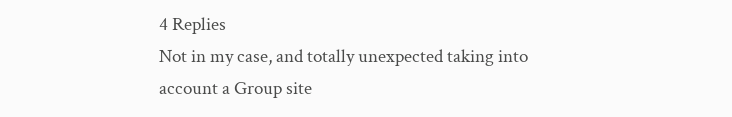4 Replies
Not in my case, and totally unexpected taking into account a Group site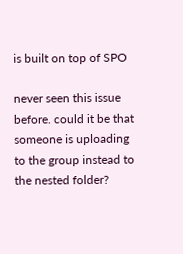is built on top of SPO

never seen this issue before. could it be that someone is uploading to the group instead to the nested folder?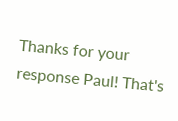Thanks for your response Paul! That's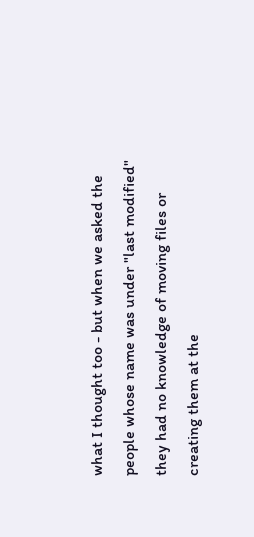what I thought too - but when we asked the people whose name was under "last modified" they had no knowledge of moving files or creating them at the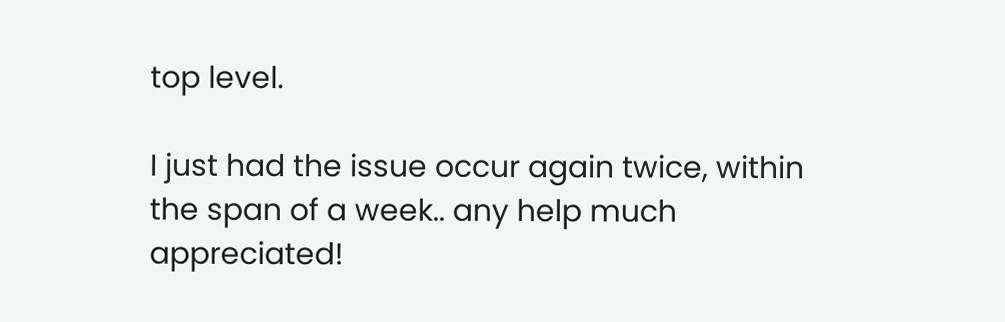top level.

I just had the issue occur again twice, within the span of a week.. any help much appreciated!